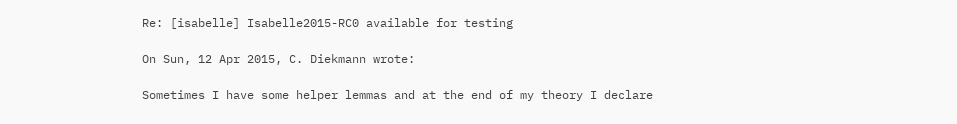Re: [isabelle] Isabelle2015-RC0 available for testing

On Sun, 12 Apr 2015, C. Diekmann wrote:

Sometimes I have some helper lemmas and at the end of my theory I declare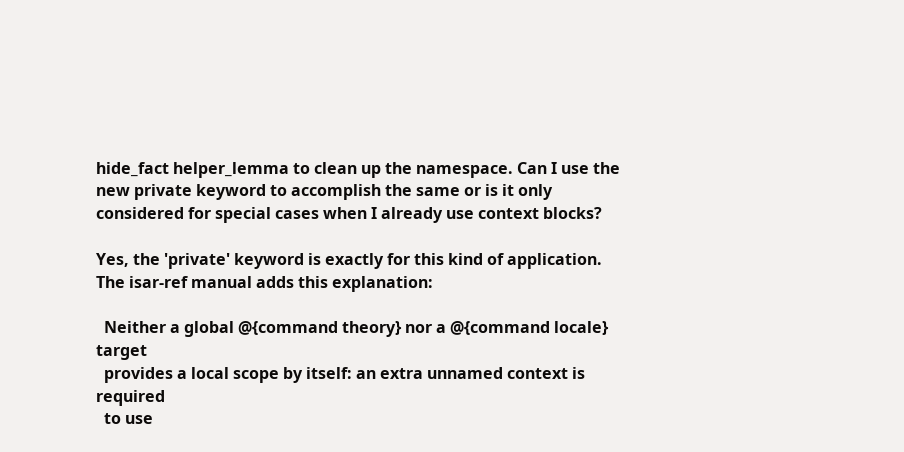hide_fact helper_lemma to clean up the namespace. Can I use the new private keyword to accomplish the same or is it only considered for special cases when I already use context blocks?

Yes, the 'private' keyword is exactly for this kind of application. The isar-ref manual adds this explanation:

  Neither a global @{command theory} nor a @{command locale} target
  provides a local scope by itself: an extra unnamed context is required
  to use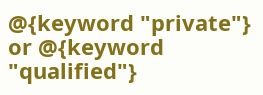@{keyword "private"} or @{keyword "qualified"}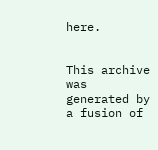here.


This archive was generated by a fusion of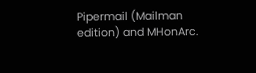Pipermail (Mailman edition) and MHonArc.